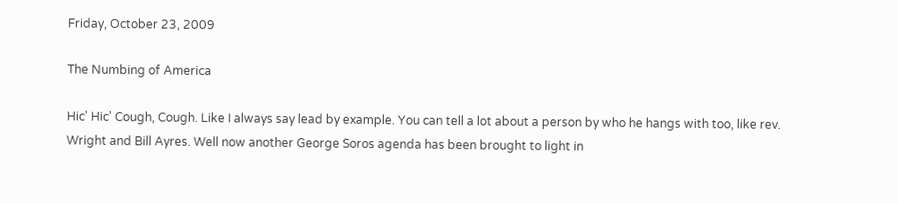Friday, October 23, 2009

The Numbing of America

Hic' Hic' Cough, Cough. Like I always say lead by example. You can tell a lot about a person by who he hangs with too, like rev. Wright and Bill Ayres. Well now another George Soros agenda has been brought to light in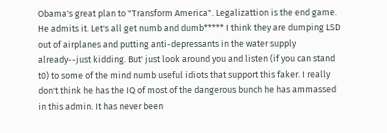Obama's great plan to "Transform America". Legalizattion is the end game. He admits it. Let's all get numb and dumb***** I think they are dumping LSD out of airplanes and putting anti-depressants in the water supply already--just kidding. But' just look around you and listen (if you can stand t0) to some of the mind numb useful idiots that support this faker. I really don't think he has the IQ of most of the dangerous bunch he has ammassed in this admin. It has never been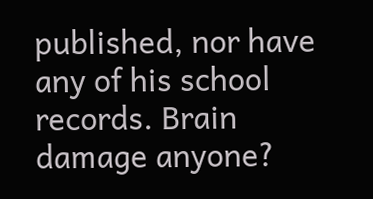published, nor have any of his school records. Brain damage anyone?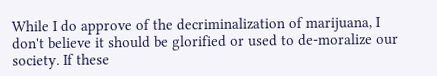While I do approve of the decriminalization of marijuana, I don't believe it should be glorified or used to de-moralize our society. If these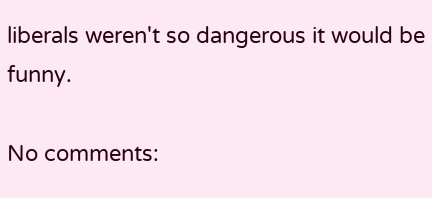liberals weren't so dangerous it would be funny.

No comments: